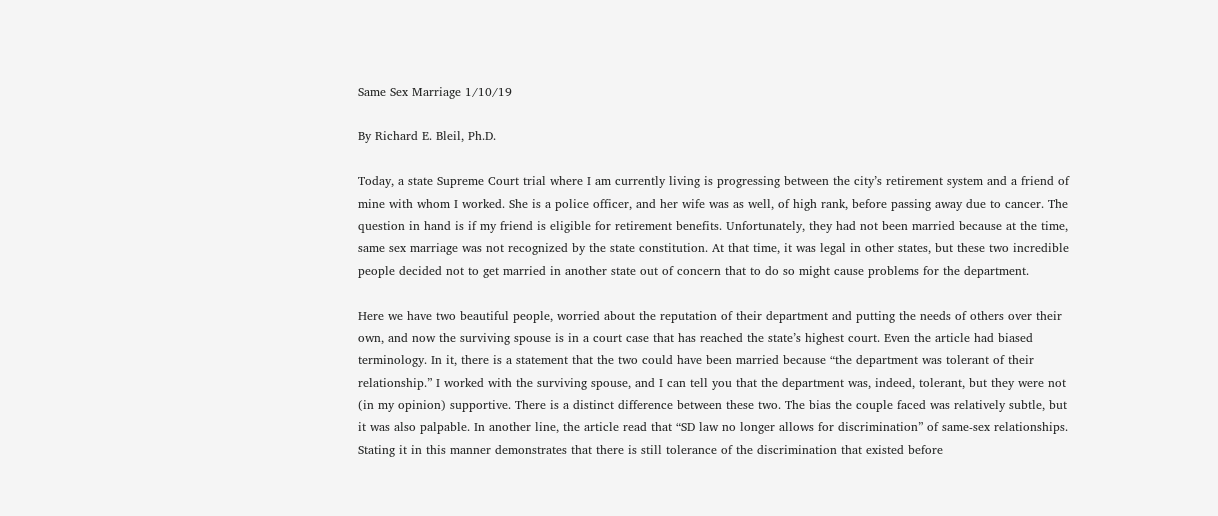Same Sex Marriage 1/10/19

By Richard E. Bleil, Ph.D.

Today, a state Supreme Court trial where I am currently living is progressing between the city’s retirement system and a friend of mine with whom I worked. She is a police officer, and her wife was as well, of high rank, before passing away due to cancer. The question in hand is if my friend is eligible for retirement benefits. Unfortunately, they had not been married because at the time, same sex marriage was not recognized by the state constitution. At that time, it was legal in other states, but these two incredible people decided not to get married in another state out of concern that to do so might cause problems for the department.

Here we have two beautiful people, worried about the reputation of their department and putting the needs of others over their own, and now the surviving spouse is in a court case that has reached the state’s highest court. Even the article had biased terminology. In it, there is a statement that the two could have been married because “the department was tolerant of their relationship.” I worked with the surviving spouse, and I can tell you that the department was, indeed, tolerant, but they were not (in my opinion) supportive. There is a distinct difference between these two. The bias the couple faced was relatively subtle, but it was also palpable. In another line, the article read that “SD law no longer allows for discrimination” of same-sex relationships. Stating it in this manner demonstrates that there is still tolerance of the discrimination that existed before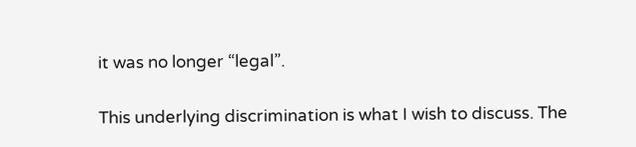it was no longer “legal”.

This underlying discrimination is what I wish to discuss. The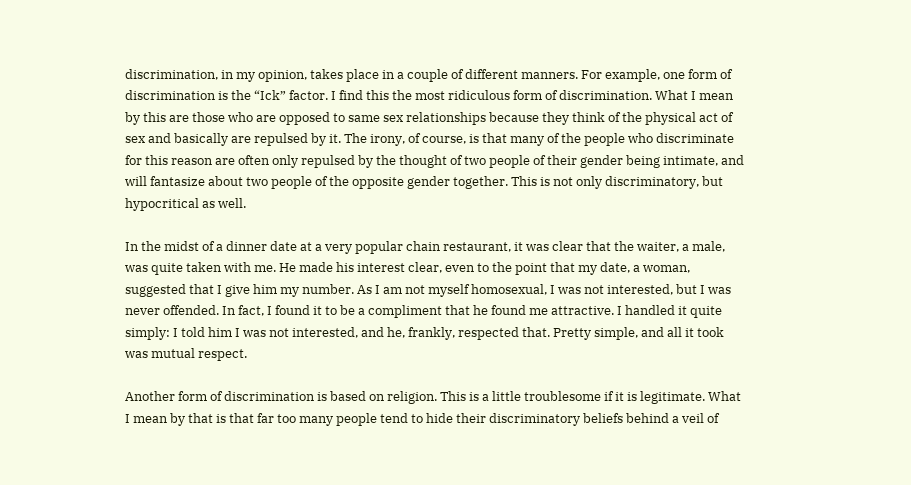discrimination, in my opinion, takes place in a couple of different manners. For example, one form of discrimination is the “Ick” factor. I find this the most ridiculous form of discrimination. What I mean by this are those who are opposed to same sex relationships because they think of the physical act of sex and basically are repulsed by it. The irony, of course, is that many of the people who discriminate for this reason are often only repulsed by the thought of two people of their gender being intimate, and will fantasize about two people of the opposite gender together. This is not only discriminatory, but hypocritical as well.

In the midst of a dinner date at a very popular chain restaurant, it was clear that the waiter, a male, was quite taken with me. He made his interest clear, even to the point that my date, a woman, suggested that I give him my number. As I am not myself homosexual, I was not interested, but I was never offended. In fact, I found it to be a compliment that he found me attractive. I handled it quite simply: I told him I was not interested, and he, frankly, respected that. Pretty simple, and all it took was mutual respect.

Another form of discrimination is based on religion. This is a little troublesome if it is legitimate. What I mean by that is that far too many people tend to hide their discriminatory beliefs behind a veil of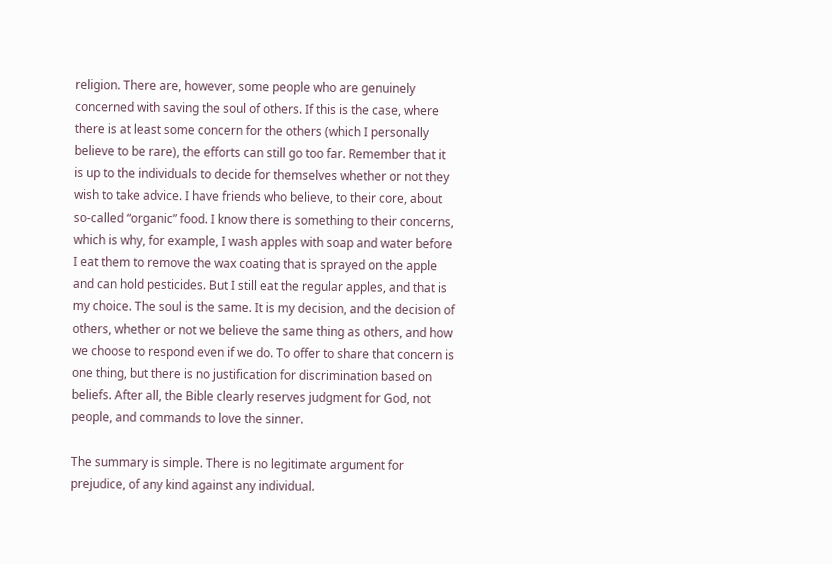religion. There are, however, some people who are genuinely concerned with saving the soul of others. If this is the case, where there is at least some concern for the others (which I personally believe to be rare), the efforts can still go too far. Remember that it is up to the individuals to decide for themselves whether or not they wish to take advice. I have friends who believe, to their core, about so-called “organic” food. I know there is something to their concerns, which is why, for example, I wash apples with soap and water before I eat them to remove the wax coating that is sprayed on the apple and can hold pesticides. But I still eat the regular apples, and that is my choice. The soul is the same. It is my decision, and the decision of others, whether or not we believe the same thing as others, and how we choose to respond even if we do. To offer to share that concern is one thing, but there is no justification for discrimination based on beliefs. After all, the Bible clearly reserves judgment for God, not people, and commands to love the sinner.

The summary is simple. There is no legitimate argument for prejudice, of any kind against any individual.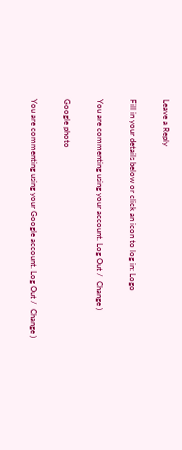Leave a Reply

Fill in your details below or click an icon to log in: Logo

You are commenting using your account. Log Out /  Change )

Google photo

You are commenting using your Google account. Log Out /  Change )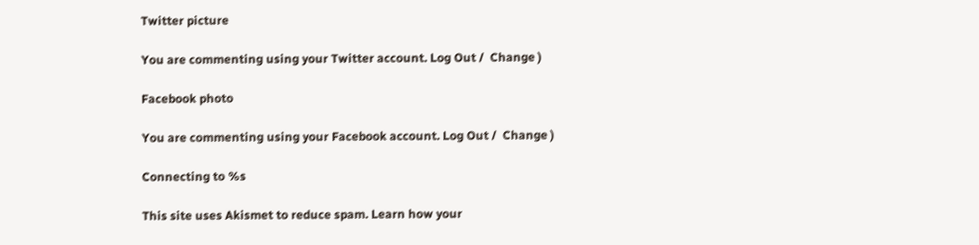Twitter picture

You are commenting using your Twitter account. Log Out /  Change )

Facebook photo

You are commenting using your Facebook account. Log Out /  Change )

Connecting to %s

This site uses Akismet to reduce spam. Learn how your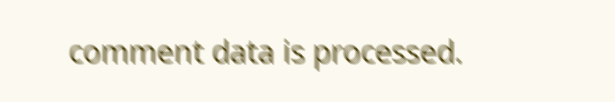comment data is processed.